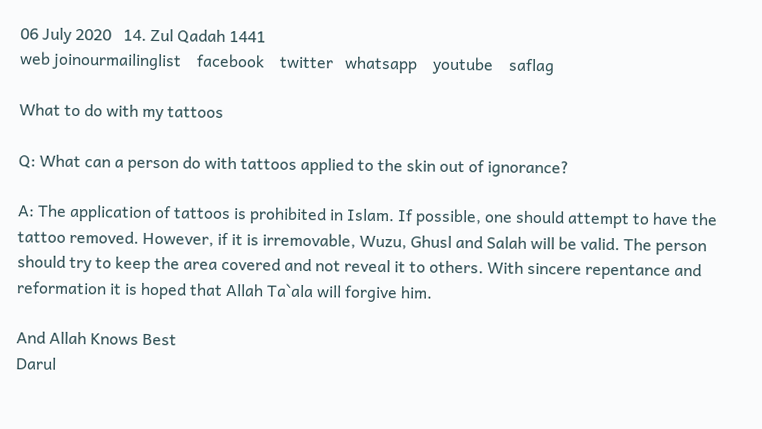06 July 2020   14. Zul Qadah 1441
web joinourmailinglist    facebook    twitter   whatsapp    youtube    saflag

What to do with my tattoos

Q: What can a person do with tattoos applied to the skin out of ignorance?

A: The application of tattoos is prohibited in Islam. If possible, one should attempt to have the tattoo removed. However, if it is irremovable, Wuzu, Ghusl and Salah will be valid. The person should try to keep the area covered and not reveal it to others. With sincere repentance and reformation it is hoped that Allah Ta`ala will forgive him.

And Allah Knows Best
Darul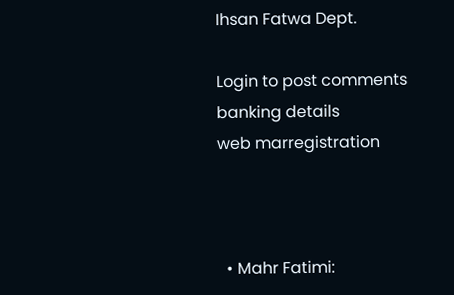Ihsan Fatwa Dept.

Login to post comments
banking details
web marregistration



  • Mahr Fatimi: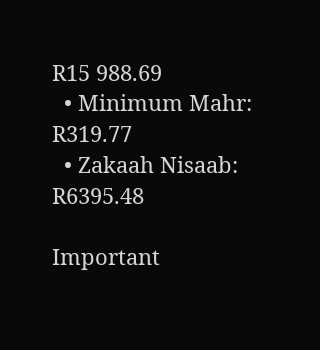R15 988.69
  • Minimum Mahr: R319.77
  • Zakaah Nisaab: R6395.48

Important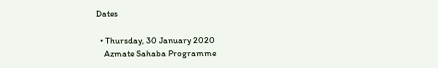Dates

  • Thursday, 30 January 2020
    Azmate Sahaba Programme